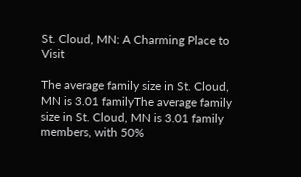St. Cloud, MN: A Charming Place to Visit

The average family size in St. Cloud, MN is 3.01 familyThe average family size in St. Cloud, MN is 3.01 family members, with 50%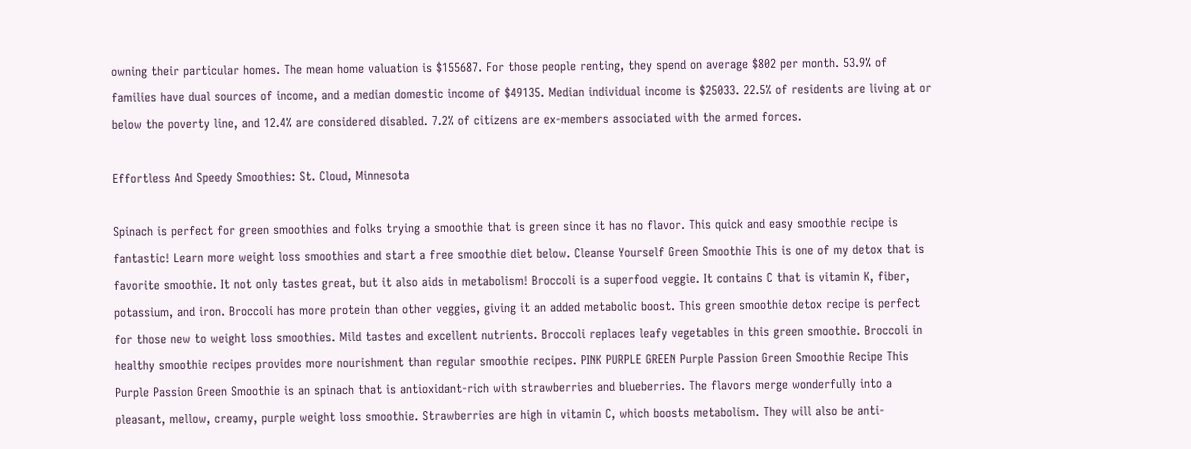owning their particular homes. The mean home valuation is $155687. For those people renting, they spend on average $802 per month. 53.9% of families have dual sources of income, and a median domestic income of $49135. Median individual income is $25033. 22.5% of residents are living at or below the poverty line, and 12.4% are considered disabled. 7.2% of citizens are ex-members associated with the armed forces.

Effortless And Speedy Smoothies: St. Cloud, Minnesota

Spinach is perfect for green smoothies and folks trying a smoothie that is green since it has no flavor. This quick and easy smoothie recipe is fantastic! Learn more weight loss smoothies and start a free smoothie diet below. Cleanse Yourself Green Smoothie This is one of my detox that is favorite smoothie. It not only tastes great, but it also aids in metabolism! Broccoli is a superfood veggie. It contains C that is vitamin K, fiber, potassium, and iron. Broccoli has more protein than other veggies, giving it an added metabolic boost. This green smoothie detox recipe is perfect for those new to weight loss smoothies. Mild tastes and excellent nutrients. Broccoli replaces leafy vegetables in this green smoothie. Broccoli in healthy smoothie recipes provides more nourishment than regular smoothie recipes. PINK PURPLE GREEN Purple Passion Green Smoothie Recipe This Purple Passion Green Smoothie is an spinach that is antioxidant-rich with strawberries and blueberries. The flavors merge wonderfully into a pleasant, mellow, creamy, purple weight loss smoothie. Strawberries are high in vitamin C, which boosts metabolism. They will also be anti-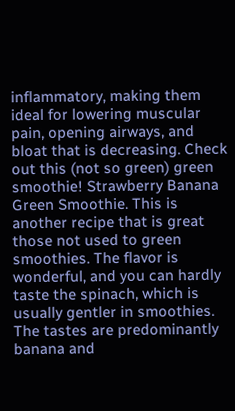inflammatory, making them ideal for lowering muscular pain, opening airways, and bloat that is decreasing. Check out this (not so green) green smoothie! Strawberry Banana Green Smoothie. This is another recipe that is great those not used to green smoothies. The flavor is wonderful, and you can hardly taste the spinach, which is usually gentler in smoothies. The tastes are predominantly banana and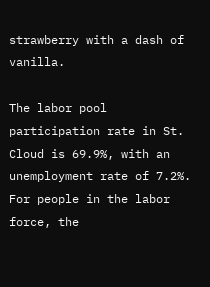strawberry with a dash of vanilla.

The labor pool participation rate in St. Cloud is 69.9%, with an unemployment rate of 7.2%. For people in the labor force, the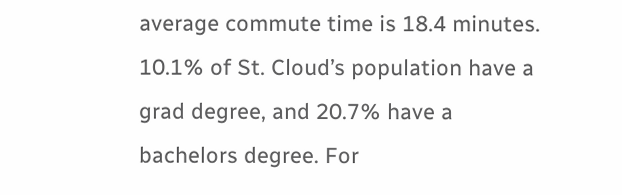average commute time is 18.4 minutes. 10.1% of St. Cloud’s population have a grad degree, and 20.7% have a bachelors degree. For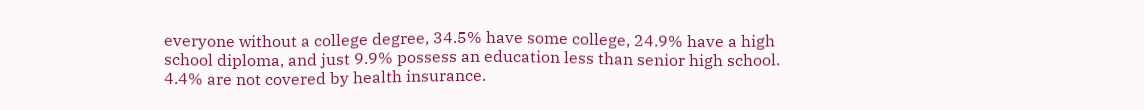everyone without a college degree, 34.5% have some college, 24.9% have a high school diploma, and just 9.9% possess an education less than senior high school. 4.4% are not covered by health insurance.